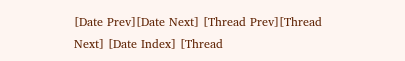[Date Prev][Date Next] [Thread Prev][Thread Next] [Date Index] [Thread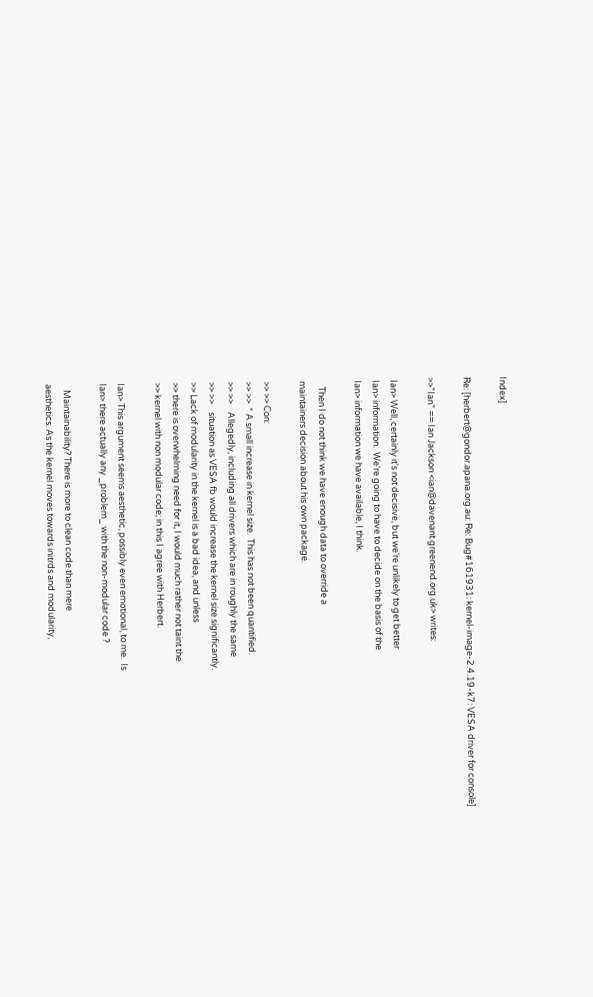Index]

Re: [herbert@gondor.apana.org.au: Re: Bug#161931: kernel-image-2.4.19-k7: VESA driver for console]

>>"Ian" == Ian Jackson <ian@davenant.greenend.org.uk> writes:

 Ian> Well, certainly it's not decisive, but we're unlikely to get better
 Ian> information.  We're going to have to decide on the basis of the
 Ian> information we have available, I think.

    Then I do not think we have enough data to override a
 maintainers decision about his own package.

 >> >> Con:
 >> >>  * A small increase in kernel size.  This has not been quantified.
 >> >>    Allegedly, including all drivers which are in roughly the same
 >> >>    situation as VESA fb would increase the kernel size significantly.
 >> Lack of modularity in the kernel is a bad idea, and unless
 >> there is overwhelming need for it, I would much rather not taint the
 >> kernel with non modular code; in this I agree with Herbert.

 Ian> This argument seems aesthetic, possibly even emotional, to me.  Is
 Ian> there actually any _problem_ with the non-modular code ?

    Maintainability? There is more to clean code than mere
 aesthetics. As the kernel moves towards initrds and modularity,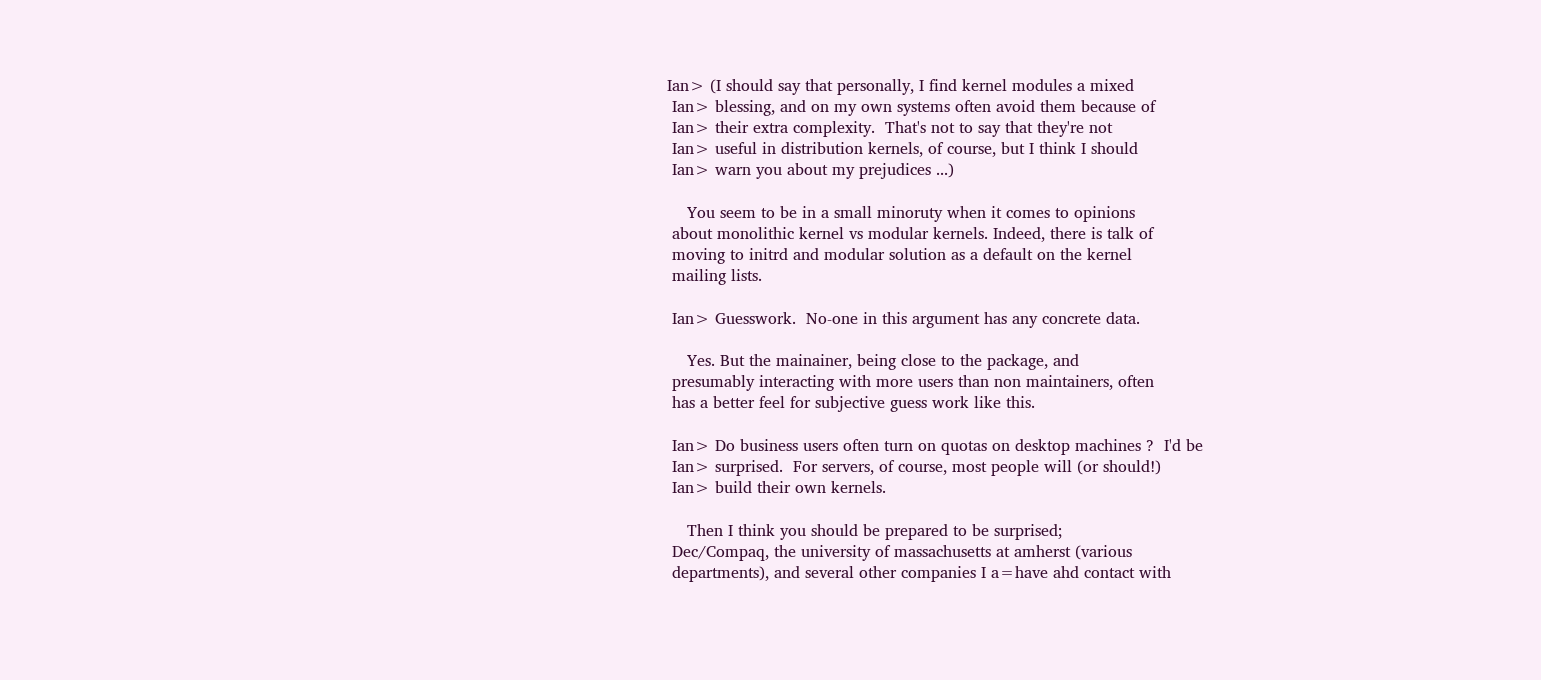Ian> (I should say that personally, I find kernel modules a mixed
 Ian> blessing, and on my own systems often avoid them because of
 Ian> their extra complexity.  That's not to say that they're not
 Ian> useful in distribution kernels, of course, but I think I should
 Ian> warn you about my prejudices ...)

    You seem to be in a small minoruty when it comes to opinions
 about monolithic kernel vs modular kernels. Indeed, there is talk of
 moving to initrd and modular solution as a default on the kernel
 mailing lists.

 Ian> Guesswork.  No-one in this argument has any concrete data.

    Yes. But the mainainer, being close to the package, and
 presumably interacting with more users than non maintainers, often
 has a better feel for subjective guess work like this.

 Ian> Do business users often turn on quotas on desktop machines ?  I'd be
 Ian> surprised.  For servers, of course, most people will (or should!)
 Ian> build their own kernels.

    Then I think you should be prepared to be surprised;
 Dec/Compaq, the university of massachusetts at amherst (various
 departments), and several other companies I a=have ahd contact with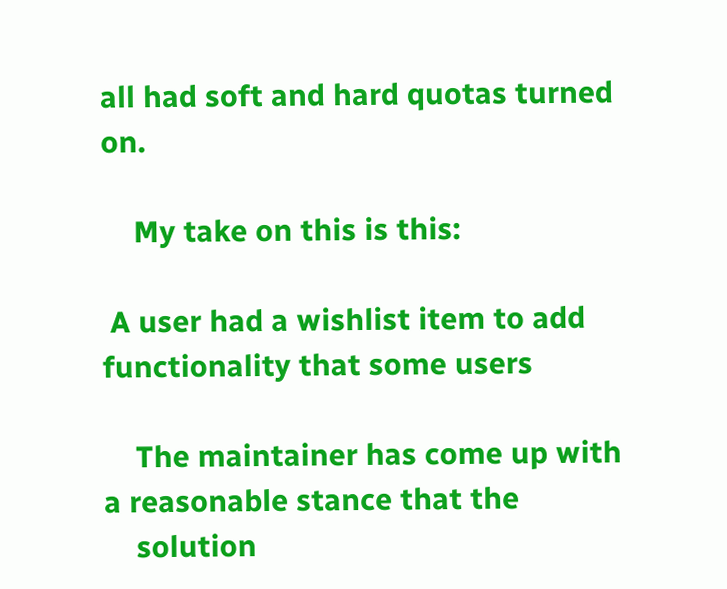all had soft and hard quotas turned on.

    My take on this is this:

 A user had a wishlist item to add functionality that some users

    The maintainer has come up with a reasonable stance that the
    solution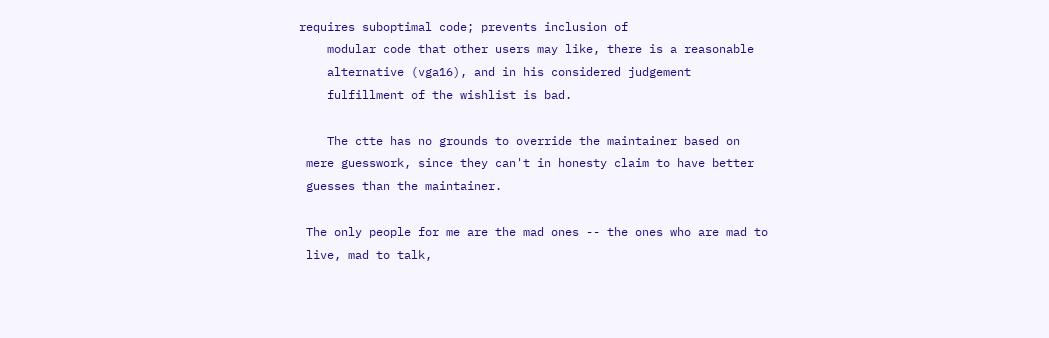requires suboptimal code; prevents inclusion of
    modular code that other users may like, there is a reasonable
    alternative (vga16), and in his considered judgement
    fulfillment of the wishlist is bad.

    The ctte has no grounds to override the maintainer based on
 mere guesswork, since they can't in honesty claim to have better
 guesses than the maintainer.

 The only people for me are the mad ones -- the ones who are mad to
 live, mad to talk,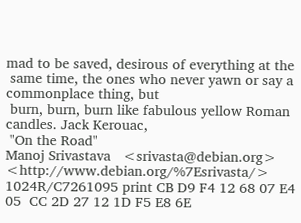mad to be saved, desirous of everything at the
 same time, the ones who never yawn or say a commonplace thing, but
 burn, burn, burn like fabulous yellow Roman candles. Jack Kerouac,
 "On the Road"
Manoj Srivastava   <srivasta@debian.org>  <http://www.debian.org/%7Esrivasta/>
1024R/C7261095 print CB D9 F4 12 68 07 E4 05  CC 2D 27 12 1D F5 E8 6E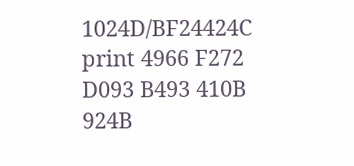1024D/BF24424C print 4966 F272 D093 B493 410B  924B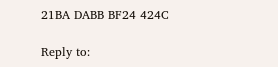21BA DABB BF24 424C

Reply to: